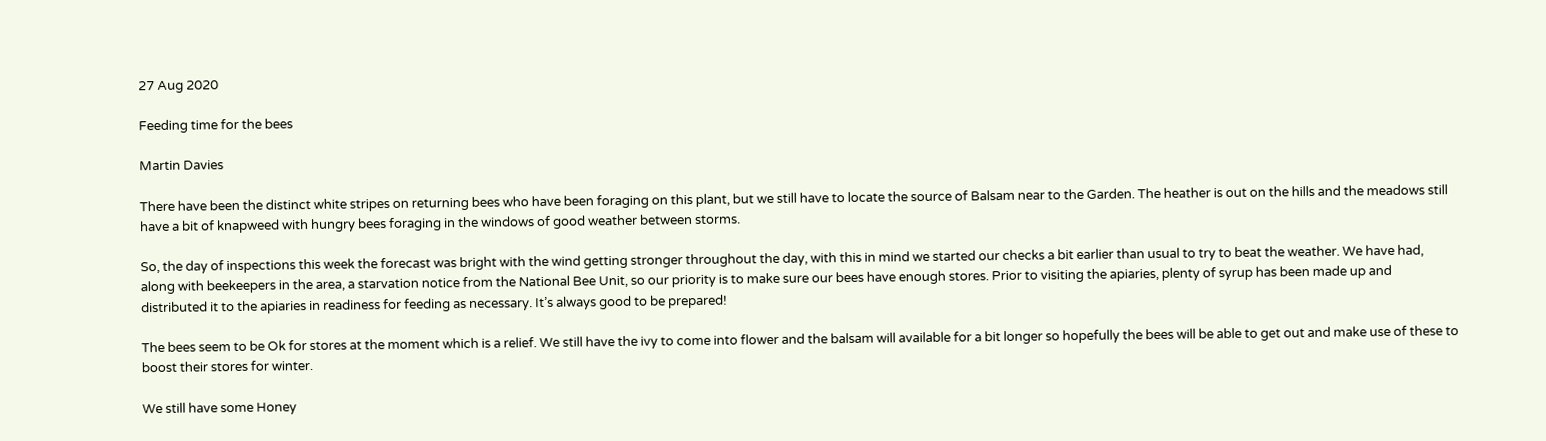27 Aug 2020

Feeding time for the bees

Martin Davies

There have been the distinct white stripes on returning bees who have been foraging on this plant, but we still have to locate the source of Balsam near to the Garden. The heather is out on the hills and the meadows still have a bit of knapweed with hungry bees foraging in the windows of good weather between storms.

So, the day of inspections this week the forecast was bright with the wind getting stronger throughout the day, with this in mind we started our checks a bit earlier than usual to try to beat the weather. We have had, along with beekeepers in the area, a starvation notice from the National Bee Unit, so our priority is to make sure our bees have enough stores. Prior to visiting the apiaries, plenty of syrup has been made up and distributed it to the apiaries in readiness for feeding as necessary. It’s always good to be prepared!

The bees seem to be Ok for stores at the moment which is a relief. We still have the ivy to come into flower and the balsam will available for a bit longer so hopefully the bees will be able to get out and make use of these to boost their stores for winter.

We still have some Honey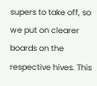supers to take off, so we put on clearer boards on the respective hives. This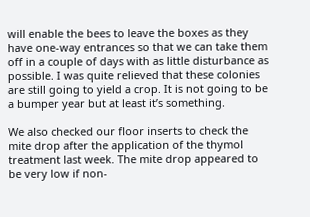will enable the bees to leave the boxes as they have one-way entrances so that we can take them off in a couple of days with as little disturbance as possible. I was quite relieved that these colonies are still going to yield a crop. It is not going to be a bumper year but at least it’s something.

We also checked our floor inserts to check the mite drop after the application of the thymol treatment last week. The mite drop appeared to be very low if non-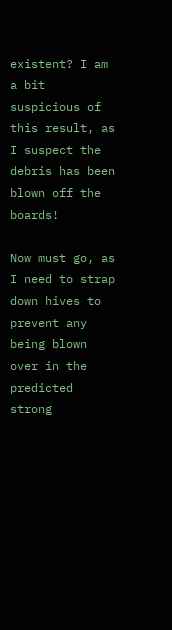existent? I am a bit suspicious of this result, as I suspect the debris has been blown off the boards!

Now must go, as I need to strap down hives to prevent any being blown over in the predicted strong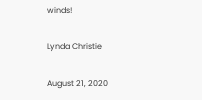winds!

Lynda Christie

August 21, 2020